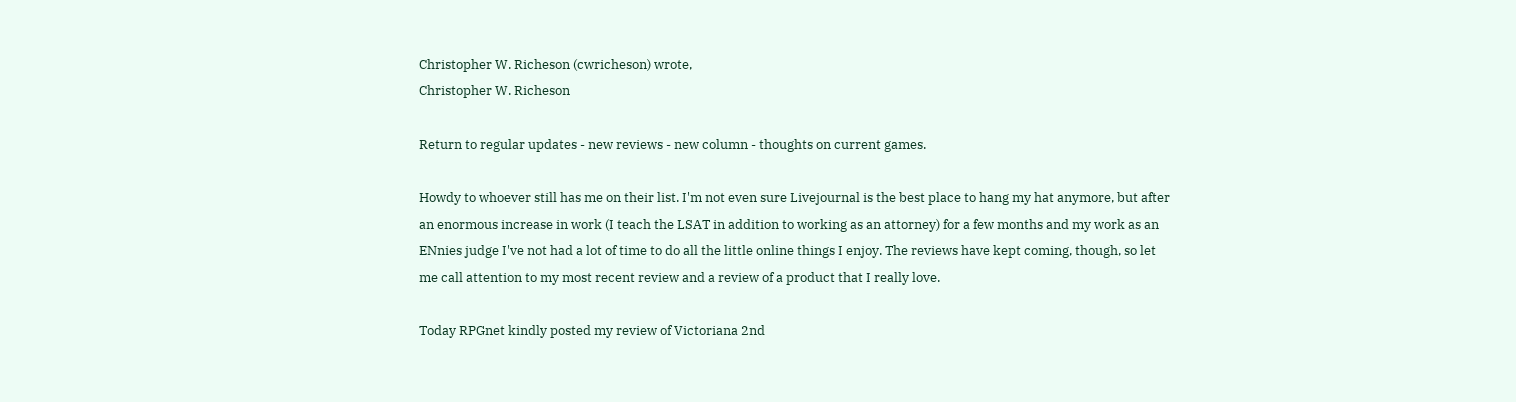Christopher W. Richeson (cwricheson) wrote,
Christopher W. Richeson

Return to regular updates - new reviews - new column - thoughts on current games.

Howdy to whoever still has me on their list. I'm not even sure Livejournal is the best place to hang my hat anymore, but after an enormous increase in work (I teach the LSAT in addition to working as an attorney) for a few months and my work as an ENnies judge I've not had a lot of time to do all the little online things I enjoy. The reviews have kept coming, though, so let me call attention to my most recent review and a review of a product that I really love.

Today RPGnet kindly posted my review of Victoriana 2nd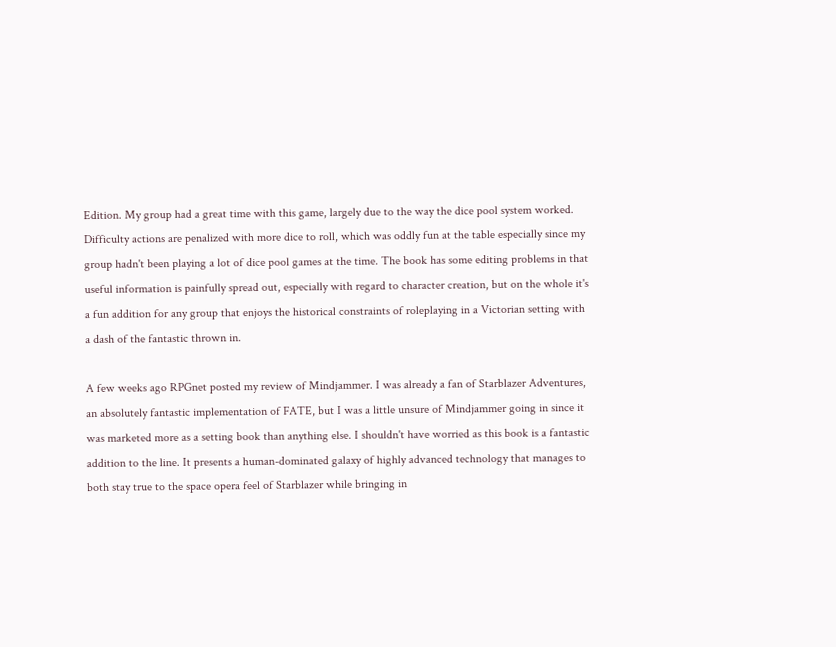Edition. My group had a great time with this game, largely due to the way the dice pool system worked. Difficulty actions are penalized with more dice to roll, which was oddly fun at the table especially since my group hadn't been playing a lot of dice pool games at the time. The book has some editing problems in that useful information is painfully spread out, especially with regard to character creation, but on the whole it's a fun addition for any group that enjoys the historical constraints of roleplaying in a Victorian setting with a dash of the fantastic thrown in.

A few weeks ago RPGnet posted my review of Mindjammer. I was already a fan of Starblazer Adventures, an absolutely fantastic implementation of FATE, but I was a little unsure of Mindjammer going in since it was marketed more as a setting book than anything else. I shouldn't have worried as this book is a fantastic addition to the line. It presents a human-dominated galaxy of highly advanced technology that manages to both stay true to the space opera feel of Starblazer while bringing in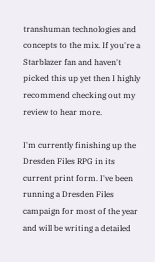transhuman technologies and concepts to the mix. If you're a Starblazer fan and haven't picked this up yet then I highly recommend checking out my review to hear more.

I'm currently finishing up the Dresden Files RPG in its current print form. I've been running a Dresden Files campaign for most of the year and will be writing a detailed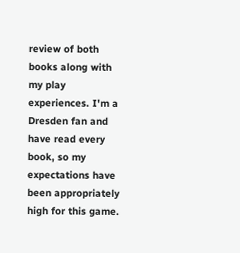review of both books along with my play experiences. I'm a Dresden fan and have read every book, so my expectations have been appropriately high for this game.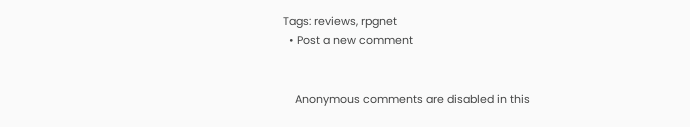Tags: reviews, rpgnet
  • Post a new comment


    Anonymous comments are disabled in this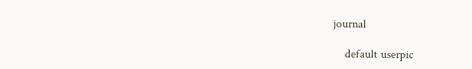journal

    default userpic